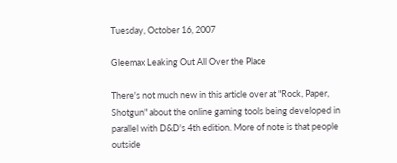Tuesday, October 16, 2007

Gleemax Leaking Out All Over the Place

There's not much new in this article over at "Rock, Paper, Shotgun" about the online gaming tools being developed in parallel with D&D's 4th edition. More of note is that people outside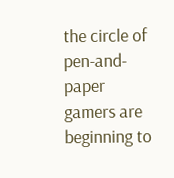the circle of pen-and-paper gamers are beginning to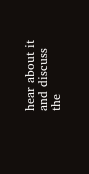hear about it and discuss the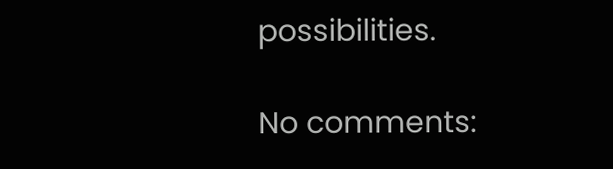possibilities.

No comments: